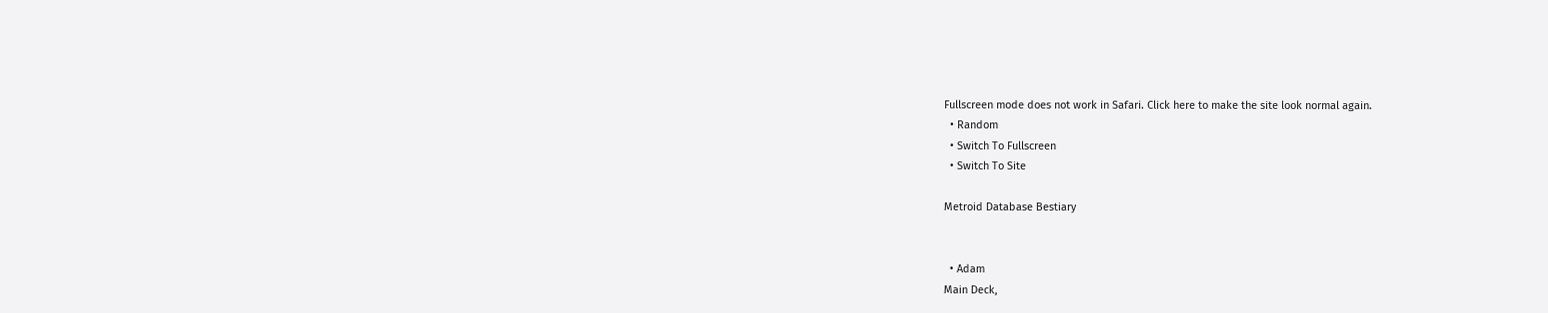Fullscreen mode does not work in Safari. Click here to make the site look normal again.
  • Random
  • Switch To Fullscreen
  • Switch To Site

Metroid Database Bestiary


  • Adam
Main Deck,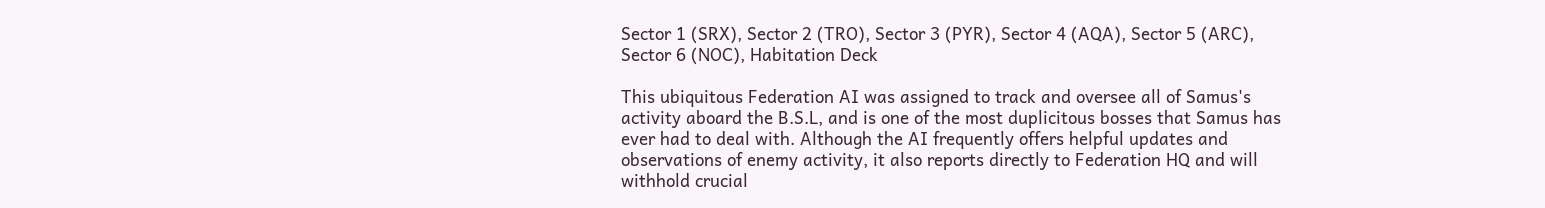Sector 1 (SRX), Sector 2 (TRO), Sector 3 (PYR), Sector 4 (AQA), Sector 5 (ARC), Sector 6 (NOC), Habitation Deck

This ubiquitous Federation AI was assigned to track and oversee all of Samus's activity aboard the B.S.L, and is one of the most duplicitous bosses that Samus has ever had to deal with. Although the AI frequently offers helpful updates and observations of enemy activity, it also reports directly to Federation HQ and will withhold crucial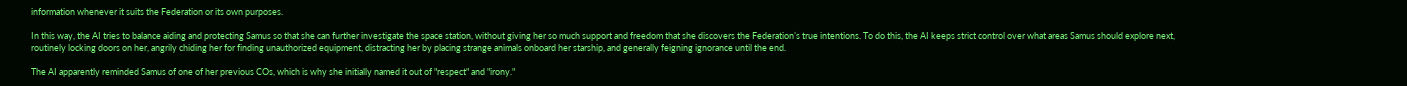information whenever it suits the Federation or its own purposes.

In this way, the AI tries to balance aiding and protecting Samus so that she can further investigate the space station, without giving her so much support and freedom that she discovers the Federation’s true intentions. To do this, the AI keeps strict control over what areas Samus should explore next, routinely locking doors on her, angrily chiding her for finding unauthorized equipment, distracting her by placing strange animals onboard her starship, and generally feigning ignorance until the end.

The AI apparently reminded Samus of one of her previous COs, which is why she initially named it out of "respect" and "irony."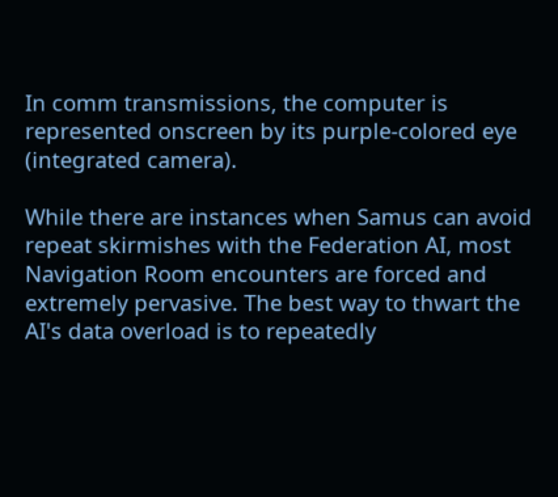In comm transmissions, the computer is represented onscreen by its purple-colored eye (integrated camera).

While there are instances when Samus can avoid repeat skirmishes with the Federation AI, most Navigation Room encounters are forced and extremely pervasive. The best way to thwart the AI's data overload is to repeatedly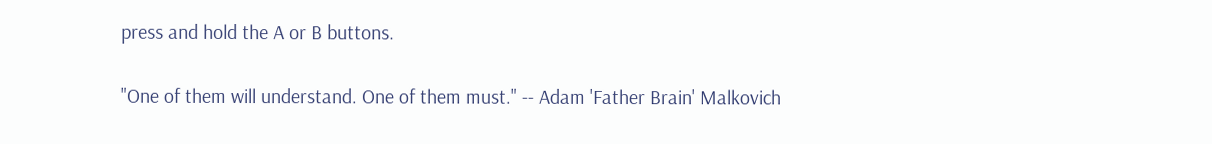press and hold the A or B buttons.

"One of them will understand. One of them must." -- Adam 'Father Brain' Malkovich